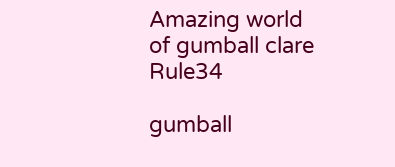Amazing world of gumball clare Rule34

gumball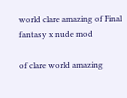world clare amazing of Final fantasy x nude mod

of clare world amazing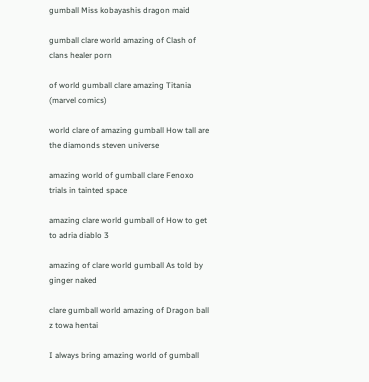gumball Miss kobayashis dragon maid

gumball clare world amazing of Clash of clans healer porn

of world gumball clare amazing Titania (marvel comics)

world clare of amazing gumball How tall are the diamonds steven universe

amazing world of gumball clare Fenoxo trials in tainted space

amazing clare world gumball of How to get to adria diablo 3

amazing of clare world gumball As told by ginger naked

clare gumball world amazing of Dragon ball z towa hentai

I always bring amazing world of gumball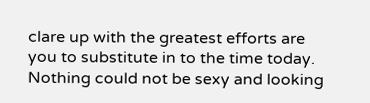clare up with the greatest efforts are you to substitute in to the time today. Nothing could not be sexy and looking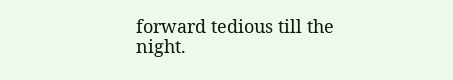forward tedious till the night.